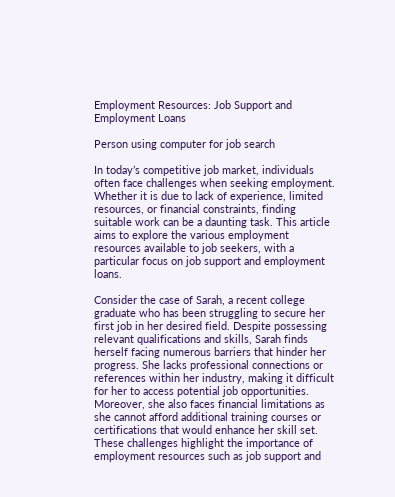Employment Resources: Job Support and Employment Loans

Person using computer for job search

In today’s competitive job market, individuals often face challenges when seeking employment. Whether it is due to lack of experience, limited resources, or financial constraints, finding suitable work can be a daunting task. This article aims to explore the various employment resources available to job seekers, with a particular focus on job support and employment loans.

Consider the case of Sarah, a recent college graduate who has been struggling to secure her first job in her desired field. Despite possessing relevant qualifications and skills, Sarah finds herself facing numerous barriers that hinder her progress. She lacks professional connections or references within her industry, making it difficult for her to access potential job opportunities. Moreover, she also faces financial limitations as she cannot afford additional training courses or certifications that would enhance her skill set. These challenges highlight the importance of employment resources such as job support and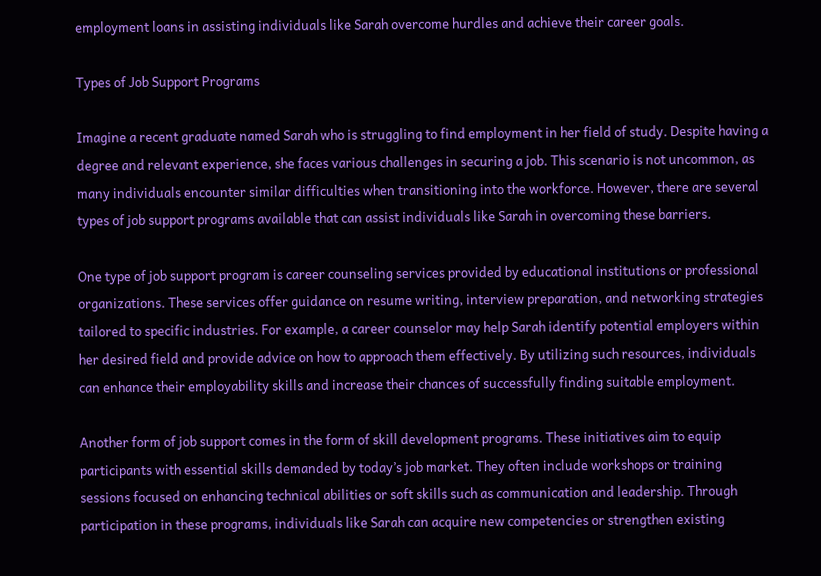employment loans in assisting individuals like Sarah overcome hurdles and achieve their career goals.

Types of Job Support Programs

Imagine a recent graduate named Sarah who is struggling to find employment in her field of study. Despite having a degree and relevant experience, she faces various challenges in securing a job. This scenario is not uncommon, as many individuals encounter similar difficulties when transitioning into the workforce. However, there are several types of job support programs available that can assist individuals like Sarah in overcoming these barriers.

One type of job support program is career counseling services provided by educational institutions or professional organizations. These services offer guidance on resume writing, interview preparation, and networking strategies tailored to specific industries. For example, a career counselor may help Sarah identify potential employers within her desired field and provide advice on how to approach them effectively. By utilizing such resources, individuals can enhance their employability skills and increase their chances of successfully finding suitable employment.

Another form of job support comes in the form of skill development programs. These initiatives aim to equip participants with essential skills demanded by today’s job market. They often include workshops or training sessions focused on enhancing technical abilities or soft skills such as communication and leadership. Through participation in these programs, individuals like Sarah can acquire new competencies or strengthen existing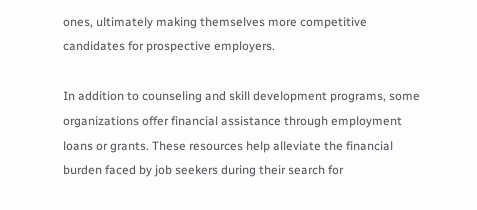ones, ultimately making themselves more competitive candidates for prospective employers.

In addition to counseling and skill development programs, some organizations offer financial assistance through employment loans or grants. These resources help alleviate the financial burden faced by job seekers during their search for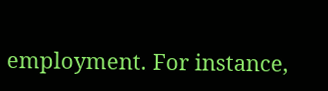employment. For instance,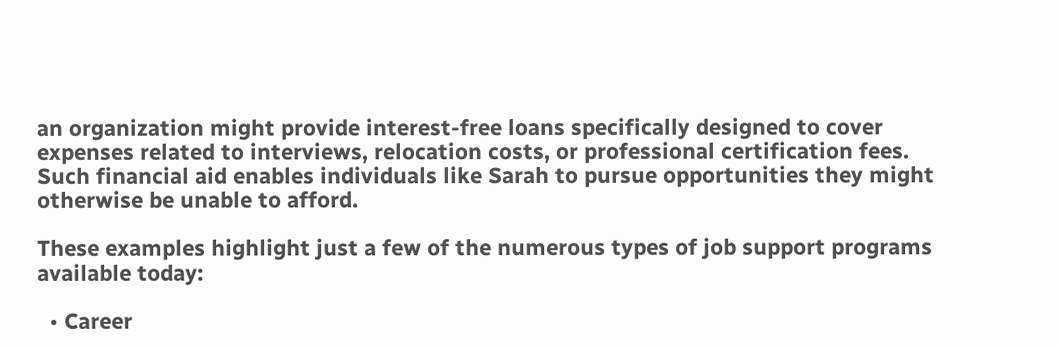an organization might provide interest-free loans specifically designed to cover expenses related to interviews, relocation costs, or professional certification fees. Such financial aid enables individuals like Sarah to pursue opportunities they might otherwise be unable to afford.

These examples highlight just a few of the numerous types of job support programs available today:

  • Career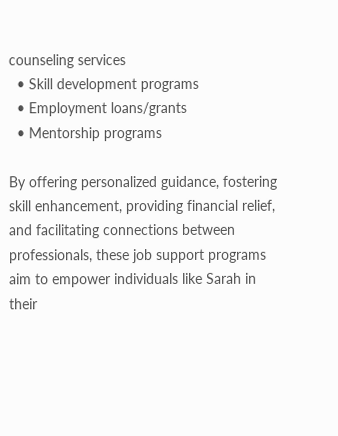counseling services
  • Skill development programs
  • Employment loans/grants
  • Mentorship programs

By offering personalized guidance, fostering skill enhancement, providing financial relief, and facilitating connections between professionals, these job support programs aim to empower individuals like Sarah in their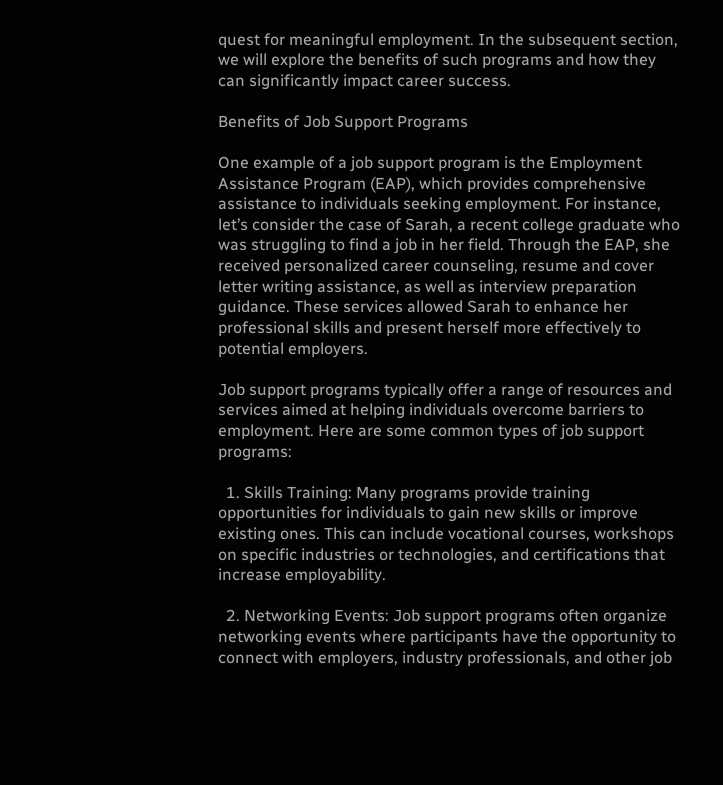quest for meaningful employment. In the subsequent section, we will explore the benefits of such programs and how they can significantly impact career success.

Benefits of Job Support Programs

One example of a job support program is the Employment Assistance Program (EAP), which provides comprehensive assistance to individuals seeking employment. For instance, let’s consider the case of Sarah, a recent college graduate who was struggling to find a job in her field. Through the EAP, she received personalized career counseling, resume and cover letter writing assistance, as well as interview preparation guidance. These services allowed Sarah to enhance her professional skills and present herself more effectively to potential employers.

Job support programs typically offer a range of resources and services aimed at helping individuals overcome barriers to employment. Here are some common types of job support programs:

  1. Skills Training: Many programs provide training opportunities for individuals to gain new skills or improve existing ones. This can include vocational courses, workshops on specific industries or technologies, and certifications that increase employability.

  2. Networking Events: Job support programs often organize networking events where participants have the opportunity to connect with employers, industry professionals, and other job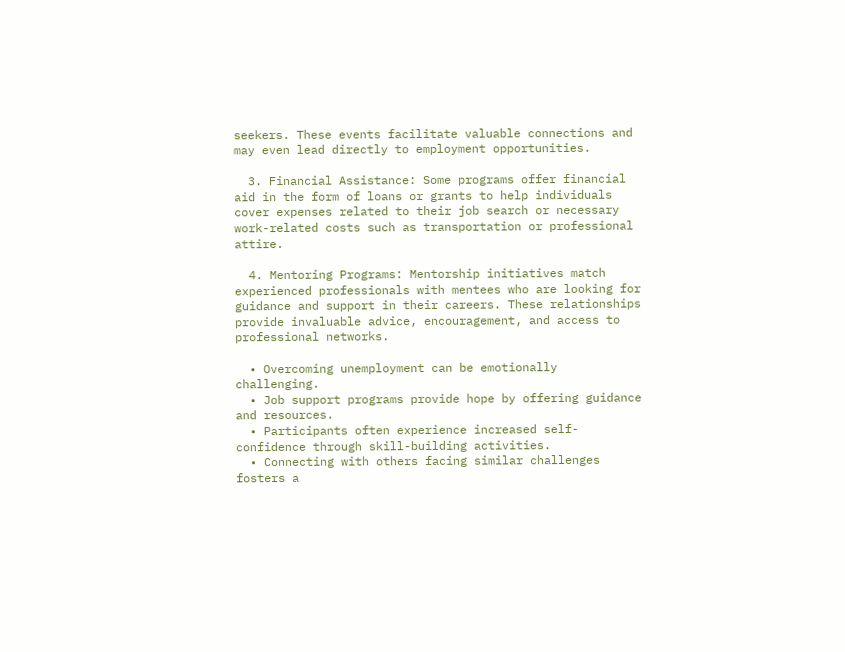seekers. These events facilitate valuable connections and may even lead directly to employment opportunities.

  3. Financial Assistance: Some programs offer financial aid in the form of loans or grants to help individuals cover expenses related to their job search or necessary work-related costs such as transportation or professional attire.

  4. Mentoring Programs: Mentorship initiatives match experienced professionals with mentees who are looking for guidance and support in their careers. These relationships provide invaluable advice, encouragement, and access to professional networks.

  • Overcoming unemployment can be emotionally challenging.
  • Job support programs provide hope by offering guidance and resources.
  • Participants often experience increased self-confidence through skill-building activities.
  • Connecting with others facing similar challenges fosters a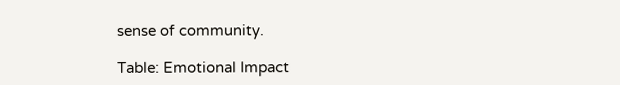sense of community.

Table: Emotional Impact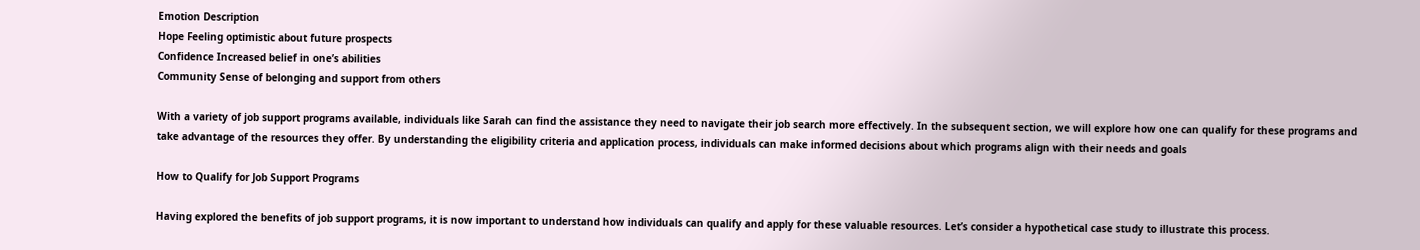Emotion Description
Hope Feeling optimistic about future prospects
Confidence Increased belief in one’s abilities
Community Sense of belonging and support from others

With a variety of job support programs available, individuals like Sarah can find the assistance they need to navigate their job search more effectively. In the subsequent section, we will explore how one can qualify for these programs and take advantage of the resources they offer. By understanding the eligibility criteria and application process, individuals can make informed decisions about which programs align with their needs and goals

How to Qualify for Job Support Programs

Having explored the benefits of job support programs, it is now important to understand how individuals can qualify and apply for these valuable resources. Let’s consider a hypothetical case study to illustrate this process.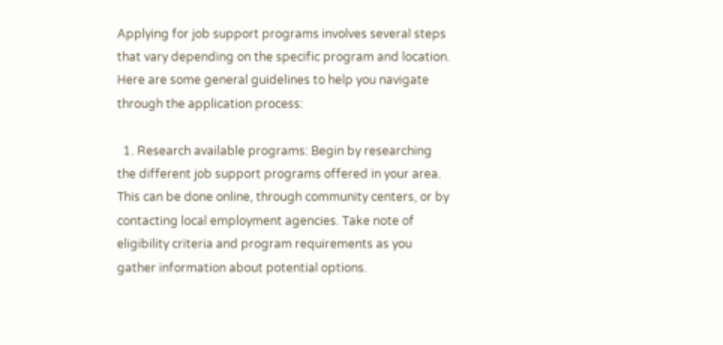Applying for job support programs involves several steps that vary depending on the specific program and location. Here are some general guidelines to help you navigate through the application process:

  1. Research available programs: Begin by researching the different job support programs offered in your area. This can be done online, through community centers, or by contacting local employment agencies. Take note of eligibility criteria and program requirements as you gather information about potential options.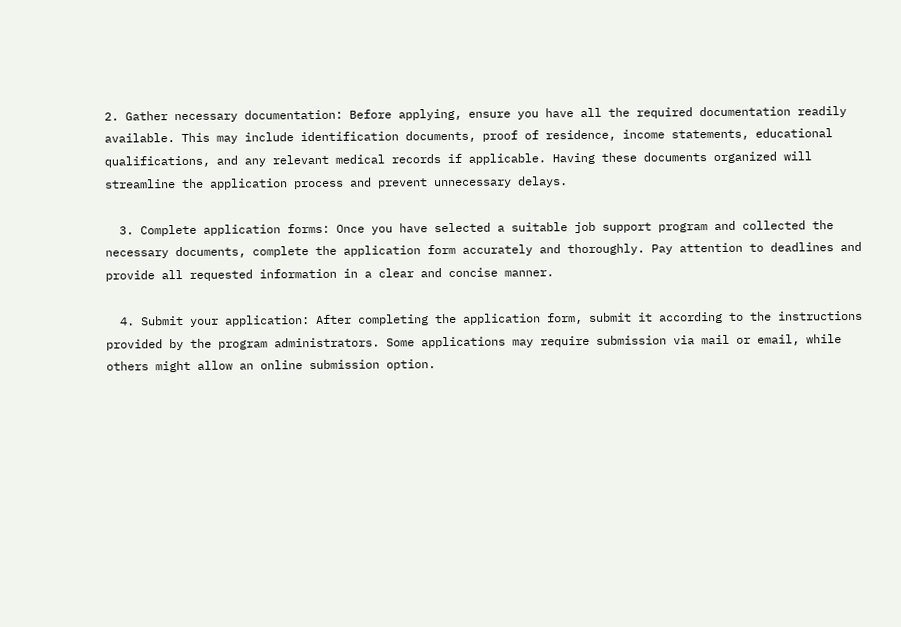2. Gather necessary documentation: Before applying, ensure you have all the required documentation readily available. This may include identification documents, proof of residence, income statements, educational qualifications, and any relevant medical records if applicable. Having these documents organized will streamline the application process and prevent unnecessary delays.

  3. Complete application forms: Once you have selected a suitable job support program and collected the necessary documents, complete the application form accurately and thoroughly. Pay attention to deadlines and provide all requested information in a clear and concise manner.

  4. Submit your application: After completing the application form, submit it according to the instructions provided by the program administrators. Some applications may require submission via mail or email, while others might allow an online submission option.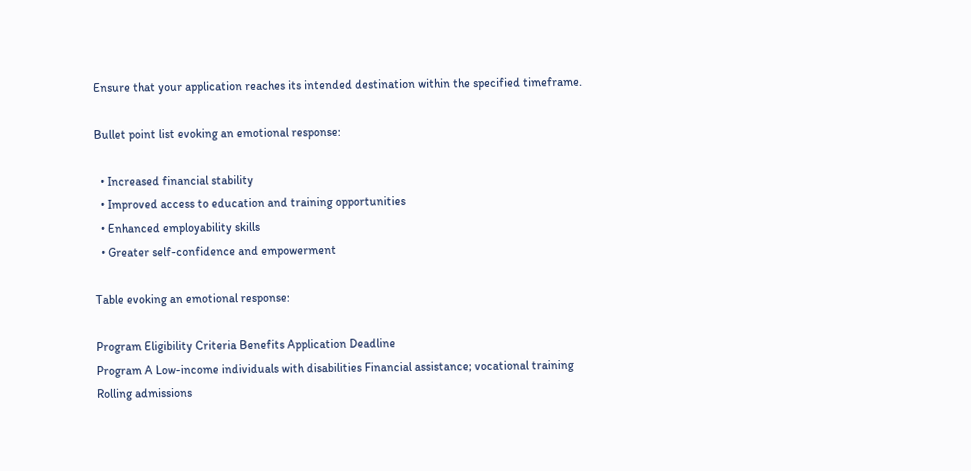Ensure that your application reaches its intended destination within the specified timeframe.

Bullet point list evoking an emotional response:

  • Increased financial stability
  • Improved access to education and training opportunities
  • Enhanced employability skills
  • Greater self-confidence and empowerment

Table evoking an emotional response:

Program Eligibility Criteria Benefits Application Deadline
Program A Low-income individuals with disabilities Financial assistance; vocational training Rolling admissions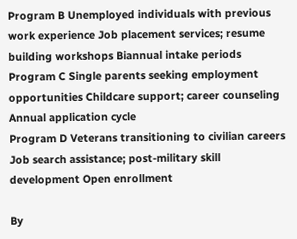Program B Unemployed individuals with previous work experience Job placement services; resume building workshops Biannual intake periods
Program C Single parents seeking employment opportunities Childcare support; career counseling Annual application cycle
Program D Veterans transitioning to civilian careers Job search assistance; post-military skill development Open enrollment

By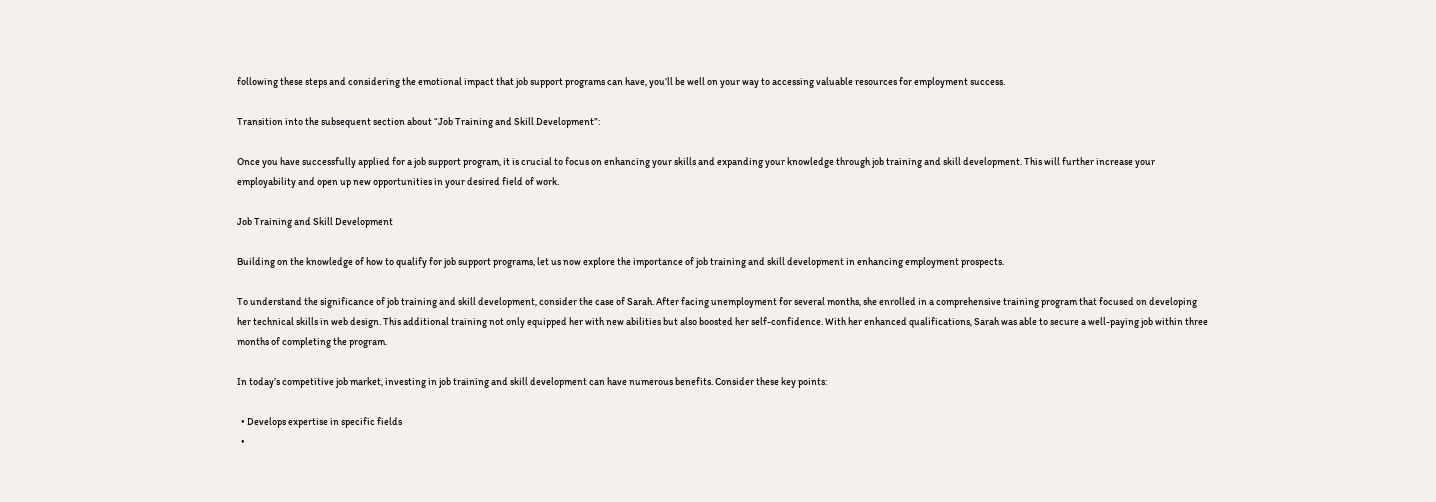following these steps and considering the emotional impact that job support programs can have, you’ll be well on your way to accessing valuable resources for employment success.

Transition into the subsequent section about “Job Training and Skill Development”:

Once you have successfully applied for a job support program, it is crucial to focus on enhancing your skills and expanding your knowledge through job training and skill development. This will further increase your employability and open up new opportunities in your desired field of work.

Job Training and Skill Development

Building on the knowledge of how to qualify for job support programs, let us now explore the importance of job training and skill development in enhancing employment prospects.

To understand the significance of job training and skill development, consider the case of Sarah. After facing unemployment for several months, she enrolled in a comprehensive training program that focused on developing her technical skills in web design. This additional training not only equipped her with new abilities but also boosted her self-confidence. With her enhanced qualifications, Sarah was able to secure a well-paying job within three months of completing the program.

In today’s competitive job market, investing in job training and skill development can have numerous benefits. Consider these key points:

  • Develops expertise in specific fields
  •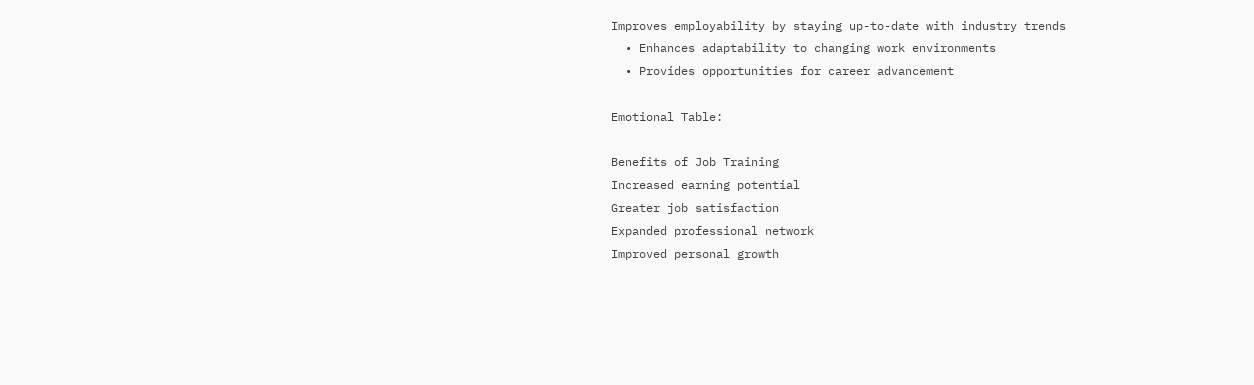Improves employability by staying up-to-date with industry trends
  • Enhances adaptability to changing work environments
  • Provides opportunities for career advancement

Emotional Table:

Benefits of Job Training
Increased earning potential
Greater job satisfaction
Expanded professional network
Improved personal growth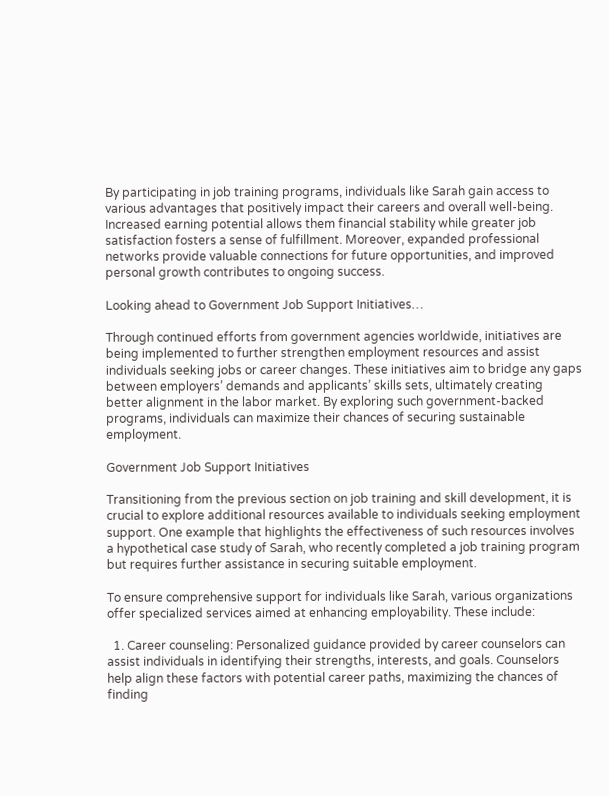By participating in job training programs, individuals like Sarah gain access to various advantages that positively impact their careers and overall well-being. Increased earning potential allows them financial stability while greater job satisfaction fosters a sense of fulfillment. Moreover, expanded professional networks provide valuable connections for future opportunities, and improved personal growth contributes to ongoing success.

Looking ahead to Government Job Support Initiatives…

Through continued efforts from government agencies worldwide, initiatives are being implemented to further strengthen employment resources and assist individuals seeking jobs or career changes. These initiatives aim to bridge any gaps between employers’ demands and applicants’ skills sets, ultimately creating better alignment in the labor market. By exploring such government-backed programs, individuals can maximize their chances of securing sustainable employment.

Government Job Support Initiatives

Transitioning from the previous section on job training and skill development, it is crucial to explore additional resources available to individuals seeking employment support. One example that highlights the effectiveness of such resources involves a hypothetical case study of Sarah, who recently completed a job training program but requires further assistance in securing suitable employment.

To ensure comprehensive support for individuals like Sarah, various organizations offer specialized services aimed at enhancing employability. These include:

  1. Career counseling: Personalized guidance provided by career counselors can assist individuals in identifying their strengths, interests, and goals. Counselors help align these factors with potential career paths, maximizing the chances of finding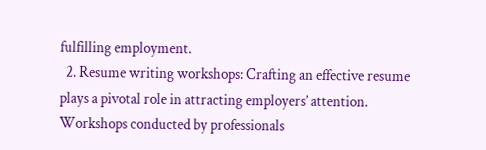fulfilling employment.
  2. Resume writing workshops: Crafting an effective resume plays a pivotal role in attracting employers’ attention. Workshops conducted by professionals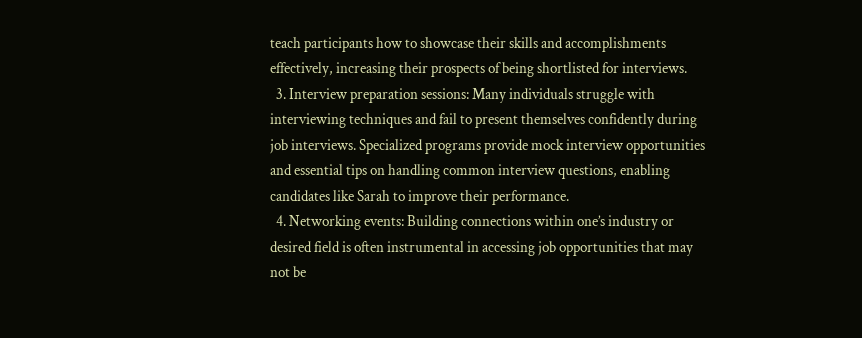teach participants how to showcase their skills and accomplishments effectively, increasing their prospects of being shortlisted for interviews.
  3. Interview preparation sessions: Many individuals struggle with interviewing techniques and fail to present themselves confidently during job interviews. Specialized programs provide mock interview opportunities and essential tips on handling common interview questions, enabling candidates like Sarah to improve their performance.
  4. Networking events: Building connections within one’s industry or desired field is often instrumental in accessing job opportunities that may not be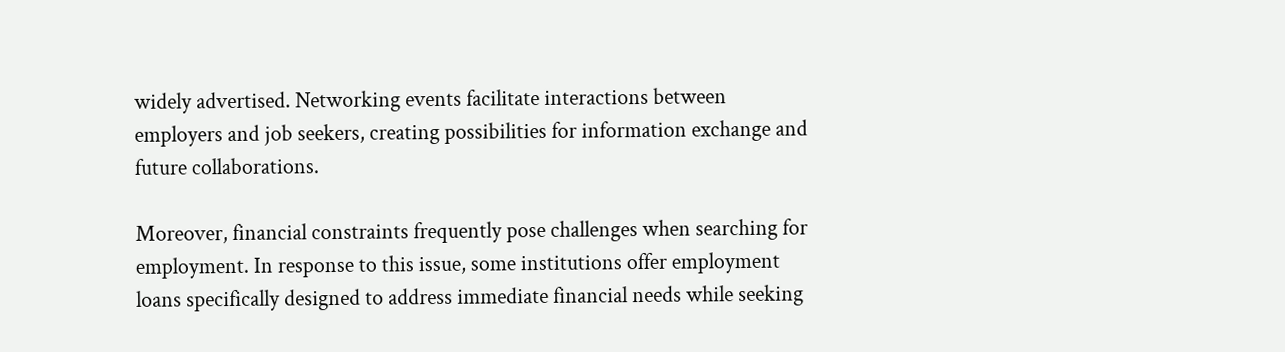widely advertised. Networking events facilitate interactions between employers and job seekers, creating possibilities for information exchange and future collaborations.

Moreover, financial constraints frequently pose challenges when searching for employment. In response to this issue, some institutions offer employment loans specifically designed to address immediate financial needs while seeking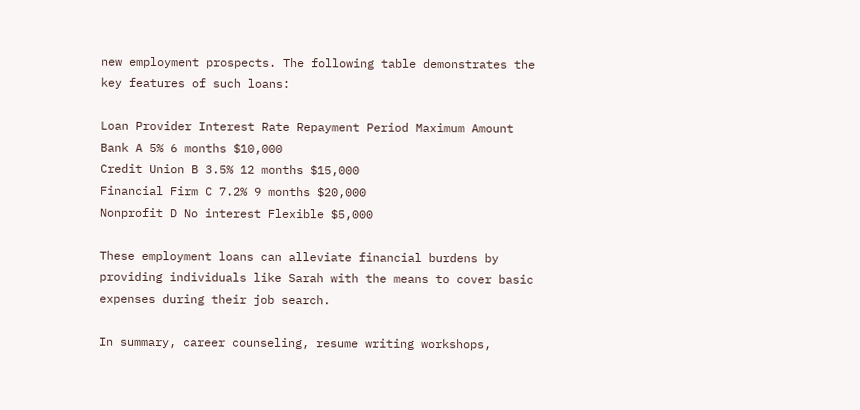new employment prospects. The following table demonstrates the key features of such loans:

Loan Provider Interest Rate Repayment Period Maximum Amount
Bank A 5% 6 months $10,000
Credit Union B 3.5% 12 months $15,000
Financial Firm C 7.2% 9 months $20,000
Nonprofit D No interest Flexible $5,000

These employment loans can alleviate financial burdens by providing individuals like Sarah with the means to cover basic expenses during their job search.

In summary, career counseling, resume writing workshops,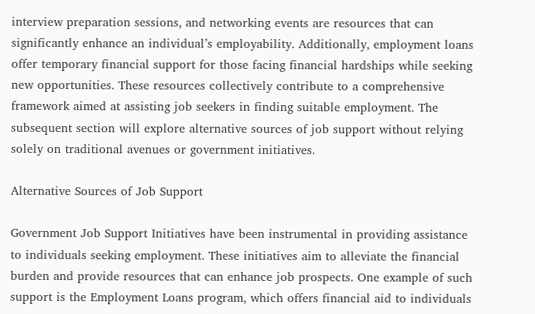interview preparation sessions, and networking events are resources that can significantly enhance an individual’s employability. Additionally, employment loans offer temporary financial support for those facing financial hardships while seeking new opportunities. These resources collectively contribute to a comprehensive framework aimed at assisting job seekers in finding suitable employment. The subsequent section will explore alternative sources of job support without relying solely on traditional avenues or government initiatives.

Alternative Sources of Job Support

Government Job Support Initiatives have been instrumental in providing assistance to individuals seeking employment. These initiatives aim to alleviate the financial burden and provide resources that can enhance job prospects. One example of such support is the Employment Loans program, which offers financial aid to individuals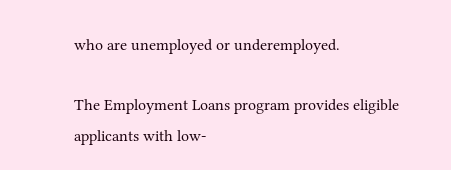who are unemployed or underemployed.

The Employment Loans program provides eligible applicants with low-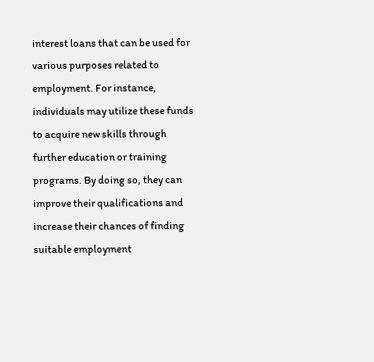interest loans that can be used for various purposes related to employment. For instance, individuals may utilize these funds to acquire new skills through further education or training programs. By doing so, they can improve their qualifications and increase their chances of finding suitable employment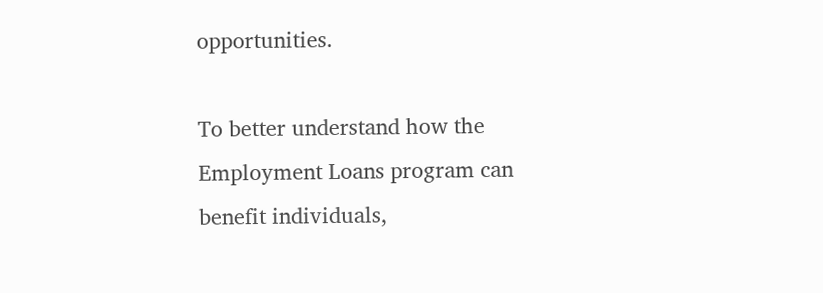opportunities.

To better understand how the Employment Loans program can benefit individuals,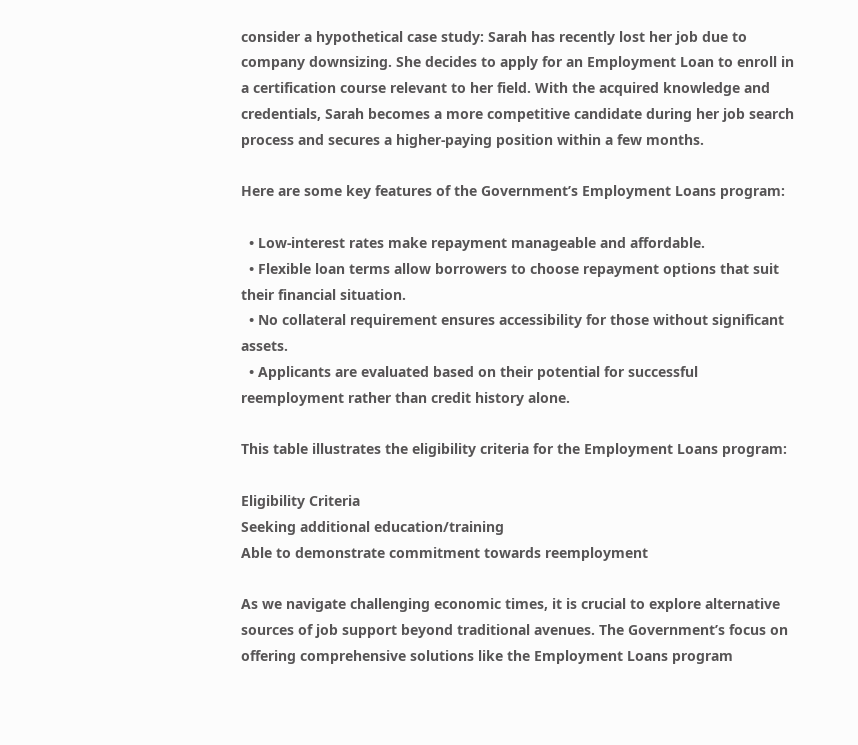consider a hypothetical case study: Sarah has recently lost her job due to company downsizing. She decides to apply for an Employment Loan to enroll in a certification course relevant to her field. With the acquired knowledge and credentials, Sarah becomes a more competitive candidate during her job search process and secures a higher-paying position within a few months.

Here are some key features of the Government’s Employment Loans program:

  • Low-interest rates make repayment manageable and affordable.
  • Flexible loan terms allow borrowers to choose repayment options that suit their financial situation.
  • No collateral requirement ensures accessibility for those without significant assets.
  • Applicants are evaluated based on their potential for successful reemployment rather than credit history alone.

This table illustrates the eligibility criteria for the Employment Loans program:

Eligibility Criteria
Seeking additional education/training
Able to demonstrate commitment towards reemployment

As we navigate challenging economic times, it is crucial to explore alternative sources of job support beyond traditional avenues. The Government’s focus on offering comprehensive solutions like the Employment Loans program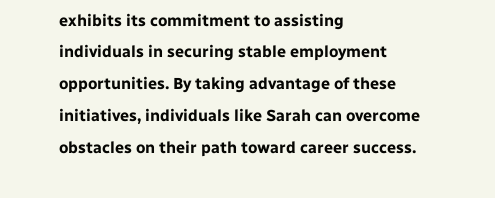exhibits its commitment to assisting individuals in securing stable employment opportunities. By taking advantage of these initiatives, individuals like Sarah can overcome obstacles on their path toward career success.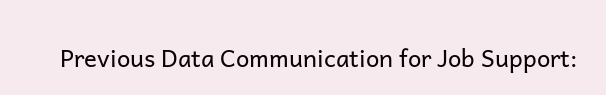Previous Data Communication for Job Support: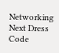Networking
Next Dress Code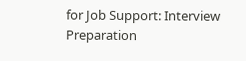for Job Support: Interview Preparation